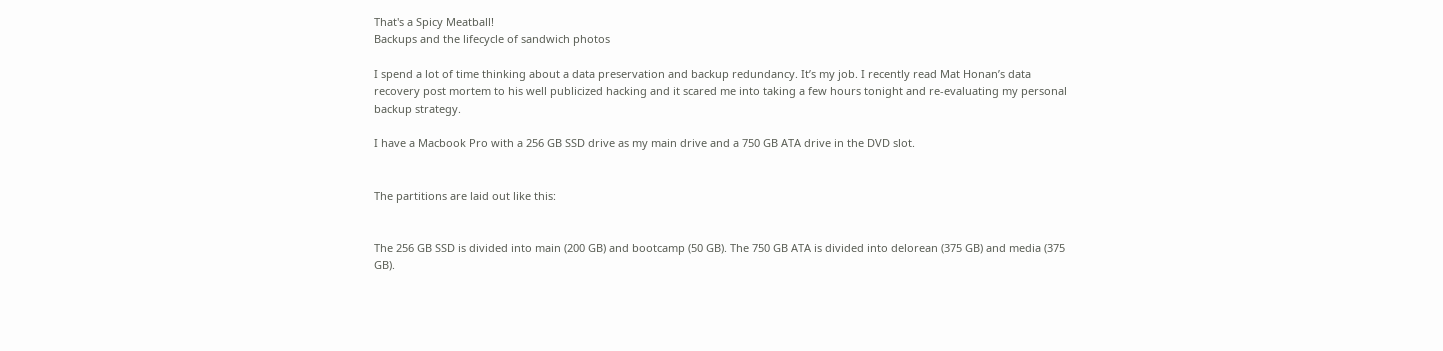That's a Spicy Meatball!
Backups and the lifecycle of sandwich photos

I spend a lot of time thinking about a data preservation and backup redundancy. It’s my job. I recently read Mat Honan’s data recovery post mortem to his well publicized hacking and it scared me into taking a few hours tonight and re-evaluating my personal backup strategy.

I have a Macbook Pro with a 256 GB SSD drive as my main drive and a 750 GB ATA drive in the DVD slot.


The partitions are laid out like this:


The 256 GB SSD is divided into main (200 GB) and bootcamp (50 GB). The 750 GB ATA is divided into delorean (375 GB) and media (375 GB).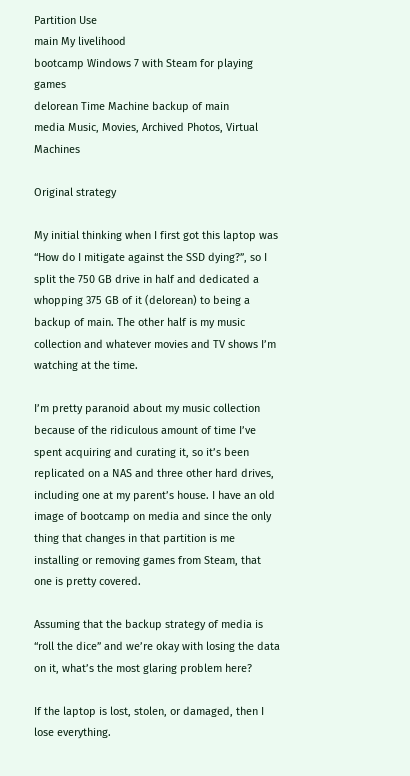Partition Use
main My livelihood
bootcamp Windows 7 with Steam for playing games
delorean Time Machine backup of main
media Music, Movies, Archived Photos, Virtual Machines

Original strategy

My initial thinking when I first got this laptop was “How do I mitigate against the SSD dying?”, so I split the 750 GB drive in half and dedicated a whopping 375 GB of it (delorean) to being a backup of main. The other half is my music collection and whatever movies and TV shows I’m watching at the time.

I’m pretty paranoid about my music collection because of the ridiculous amount of time I’ve spent acquiring and curating it, so it’s been replicated on a NAS and three other hard drives, including one at my parent’s house. I have an old image of bootcamp on media and since the only thing that changes in that partition is me installing or removing games from Steam, that one is pretty covered.

Assuming that the backup strategy of media is “roll the dice” and we’re okay with losing the data on it, what’s the most glaring problem here?

If the laptop is lost, stolen, or damaged, then I lose everything.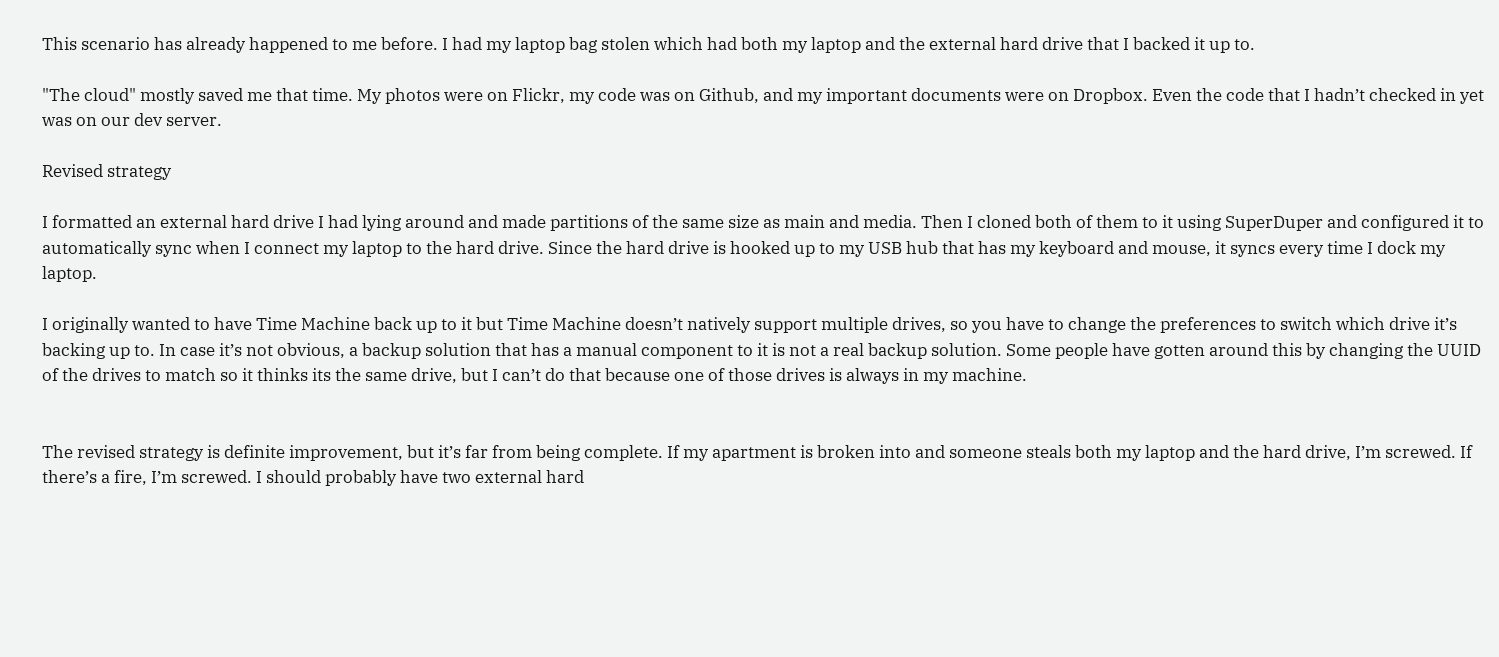This scenario has already happened to me before. I had my laptop bag stolen which had both my laptop and the external hard drive that I backed it up to.

"The cloud" mostly saved me that time. My photos were on Flickr, my code was on Github, and my important documents were on Dropbox. Even the code that I hadn’t checked in yet was on our dev server.

Revised strategy

I formatted an external hard drive I had lying around and made partitions of the same size as main and media. Then I cloned both of them to it using SuperDuper and configured it to automatically sync when I connect my laptop to the hard drive. Since the hard drive is hooked up to my USB hub that has my keyboard and mouse, it syncs every time I dock my laptop.

I originally wanted to have Time Machine back up to it but Time Machine doesn’t natively support multiple drives, so you have to change the preferences to switch which drive it’s backing up to. In case it’s not obvious, a backup solution that has a manual component to it is not a real backup solution. Some people have gotten around this by changing the UUID of the drives to match so it thinks its the same drive, but I can’t do that because one of those drives is always in my machine.


The revised strategy is definite improvement, but it’s far from being complete. If my apartment is broken into and someone steals both my laptop and the hard drive, I’m screwed. If there’s a fire, I’m screwed. I should probably have two external hard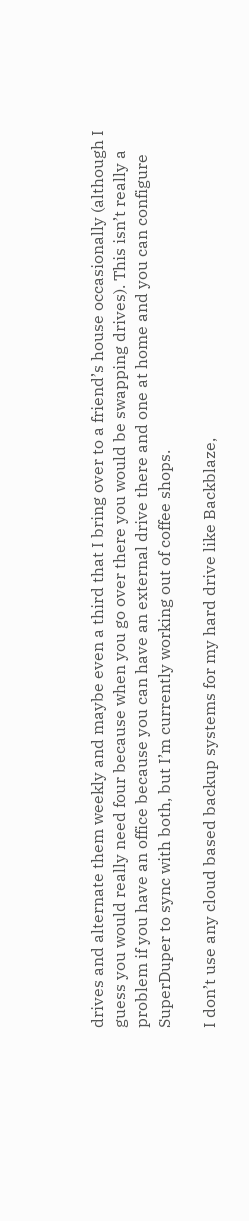drives and alternate them weekly and maybe even a third that I bring over to a friend’s house occasionally (although I guess you would really need four because when you go over there you would be swapping drives). This isn’t really a problem if you have an office because you can have an external drive there and one at home and you can configure SuperDuper to sync with both, but I’m currently working out of coffee shops.

I don’t use any cloud based backup systems for my hard drive like Backblaze,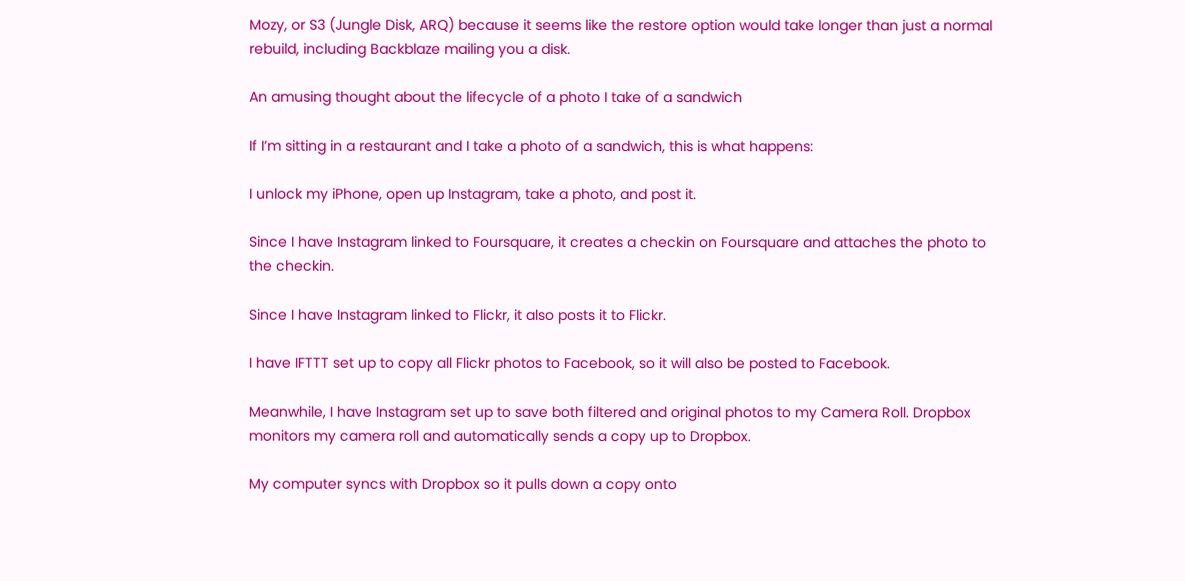Mozy, or S3 (Jungle Disk, ARQ) because it seems like the restore option would take longer than just a normal rebuild, including Backblaze mailing you a disk.

An amusing thought about the lifecycle of a photo I take of a sandwich

If I’m sitting in a restaurant and I take a photo of a sandwich, this is what happens:

I unlock my iPhone, open up Instagram, take a photo, and post it.

Since I have Instagram linked to Foursquare, it creates a checkin on Foursquare and attaches the photo to the checkin.

Since I have Instagram linked to Flickr, it also posts it to Flickr.

I have IFTTT set up to copy all Flickr photos to Facebook, so it will also be posted to Facebook.

Meanwhile, I have Instagram set up to save both filtered and original photos to my Camera Roll. Dropbox monitors my camera roll and automatically sends a copy up to Dropbox.

My computer syncs with Dropbox so it pulls down a copy onto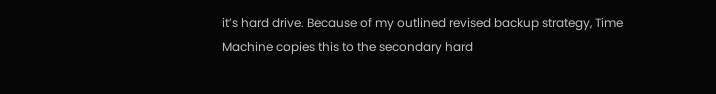it’s hard drive. Because of my outlined revised backup strategy, Time Machine copies this to the secondary hard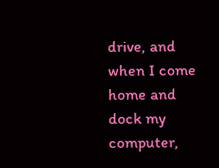drive, and when I come home and dock my computer,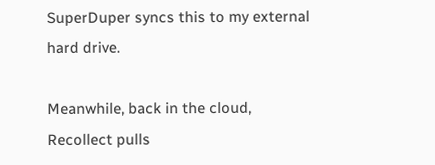SuperDuper syncs this to my external hard drive.

Meanwhile, back in the cloud, Recollect pulls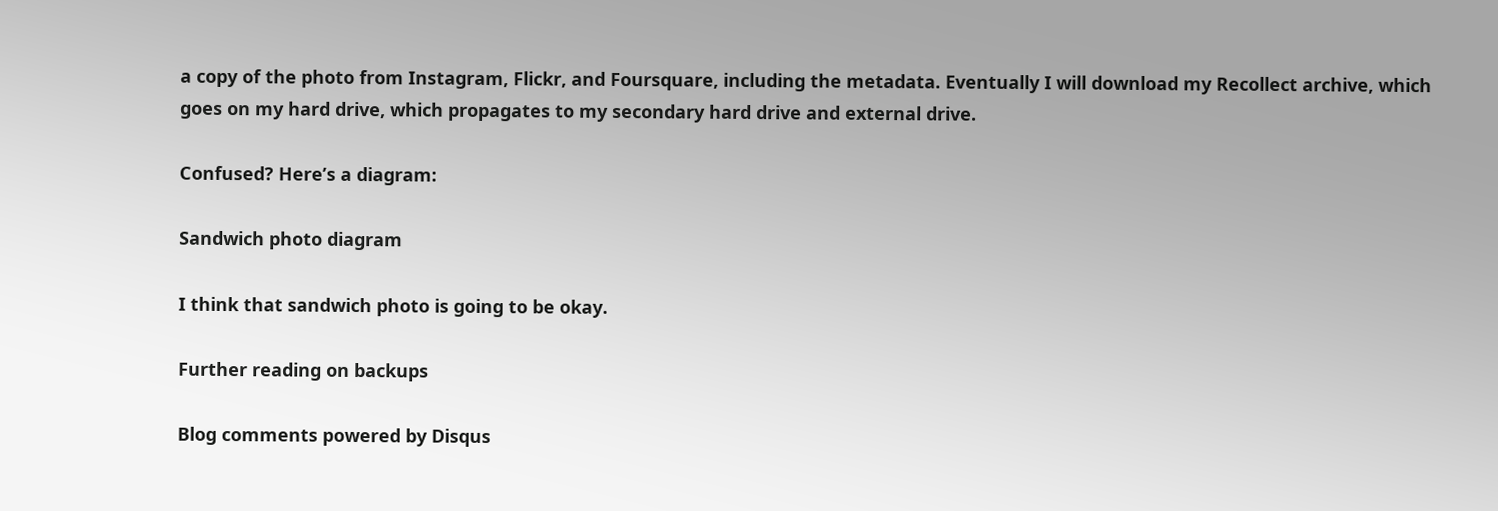a copy of the photo from Instagram, Flickr, and Foursquare, including the metadata. Eventually I will download my Recollect archive, which goes on my hard drive, which propagates to my secondary hard drive and external drive.

Confused? Here’s a diagram:

Sandwich photo diagram

I think that sandwich photo is going to be okay.

Further reading on backups

Blog comments powered by Disqus